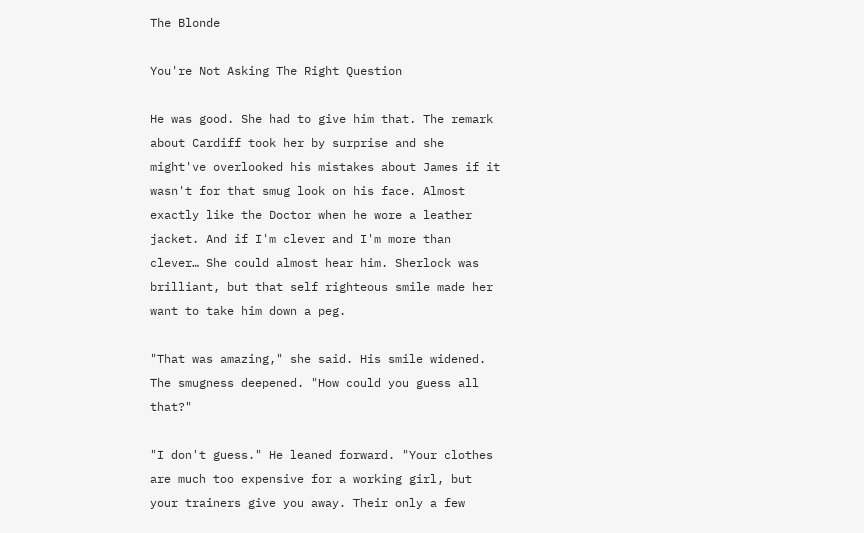The Blonde

You're Not Asking The Right Question

He was good. She had to give him that. The remark about Cardiff took her by surprise and she might've overlooked his mistakes about James if it wasn't for that smug look on his face. Almost exactly like the Doctor when he wore a leather jacket. And if I'm clever and I'm more than clever… She could almost hear him. Sherlock was brilliant, but that self righteous smile made her want to take him down a peg.

"That was amazing," she said. His smile widened. The smugness deepened. "How could you guess all that?"

"I don't guess." He leaned forward. "Your clothes are much too expensive for a working girl, but your trainers give you away. Their only a few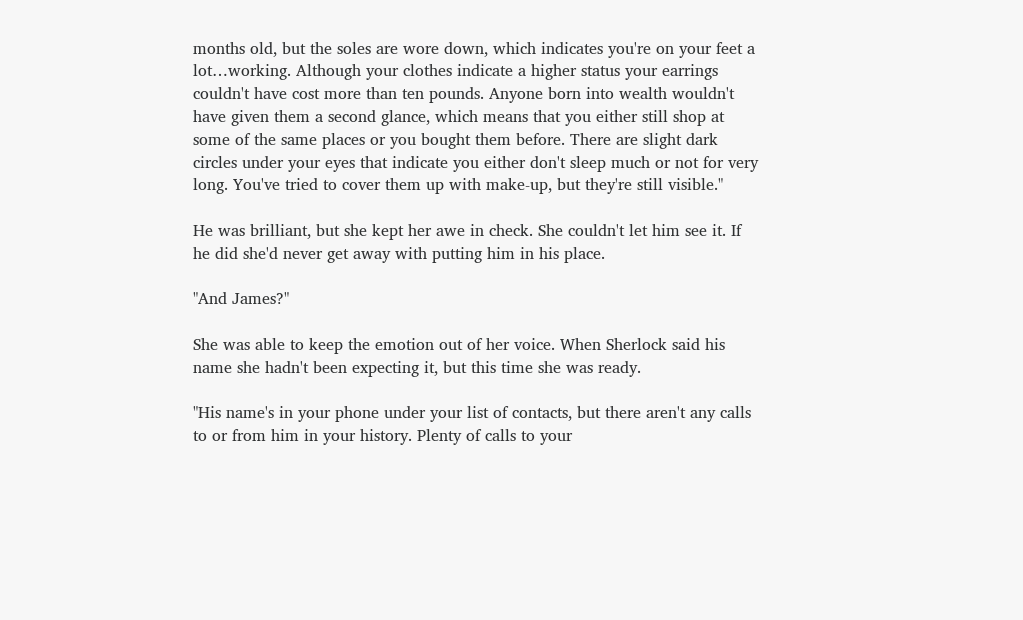months old, but the soles are wore down, which indicates you're on your feet a lot…working. Although your clothes indicate a higher status your earrings couldn't have cost more than ten pounds. Anyone born into wealth wouldn't have given them a second glance, which means that you either still shop at some of the same places or you bought them before. There are slight dark circles under your eyes that indicate you either don't sleep much or not for very long. You've tried to cover them up with make-up, but they're still visible."

He was brilliant, but she kept her awe in check. She couldn't let him see it. If he did she'd never get away with putting him in his place.

"And James?"

She was able to keep the emotion out of her voice. When Sherlock said his name she hadn't been expecting it, but this time she was ready.

"His name's in your phone under your list of contacts, but there aren't any calls to or from him in your history. Plenty of calls to your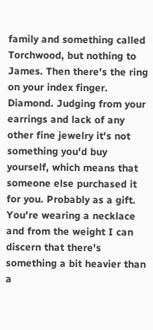family and something called Torchwood, but nothing to James. Then there's the ring on your index finger. Diamond. Judging from your earrings and lack of any other fine jewelry it's not something you'd buy yourself, which means that someone else purchased it for you. Probably as a gift. You're wearing a necklace and from the weight I can discern that there's something a bit heavier than a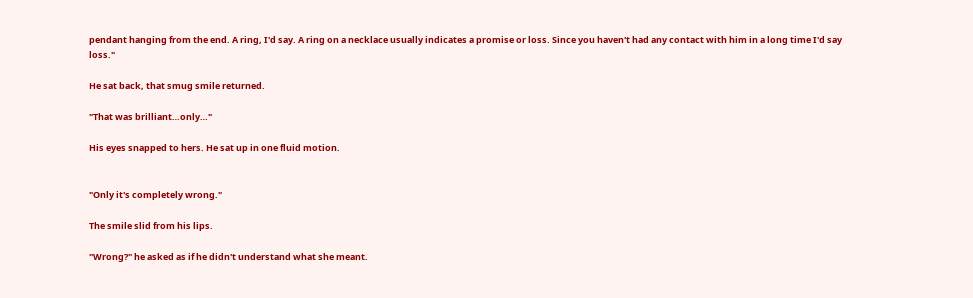pendant hanging from the end. A ring, I'd say. A ring on a necklace usually indicates a promise or loss. Since you haven't had any contact with him in a long time I'd say loss."

He sat back, that smug smile returned.

"That was brilliant…only…"

His eyes snapped to hers. He sat up in one fluid motion.


"Only it's completely wrong."

The smile slid from his lips.

"Wrong?" he asked as if he didn't understand what she meant.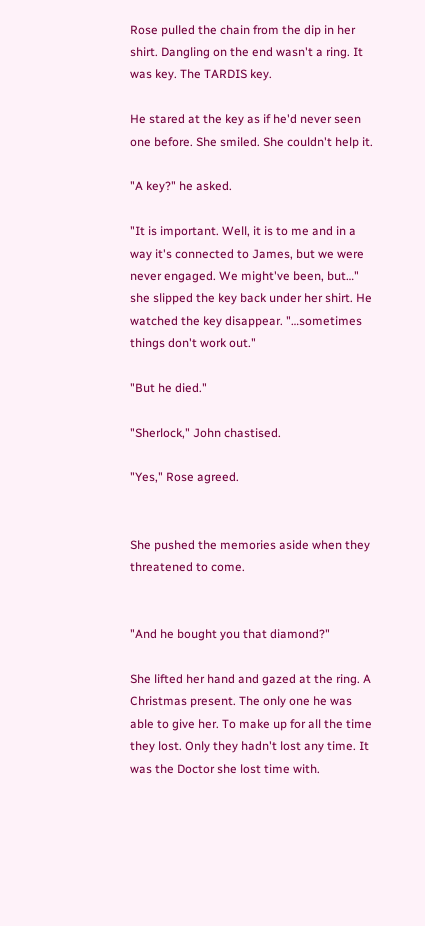Rose pulled the chain from the dip in her shirt. Dangling on the end wasn't a ring. It was key. The TARDIS key.

He stared at the key as if he'd never seen one before. She smiled. She couldn't help it.

"A key?" he asked.

"It is important. Well, it is to me and in a way it's connected to James, but we were never engaged. We might've been, but…" she slipped the key back under her shirt. He watched the key disappear. "…sometimes things don't work out."

"But he died."

"Sherlock," John chastised.

"Yes," Rose agreed.


She pushed the memories aside when they threatened to come.


"And he bought you that diamond?"

She lifted her hand and gazed at the ring. A Christmas present. The only one he was able to give her. To make up for all the time they lost. Only they hadn't lost any time. It was the Doctor she lost time with.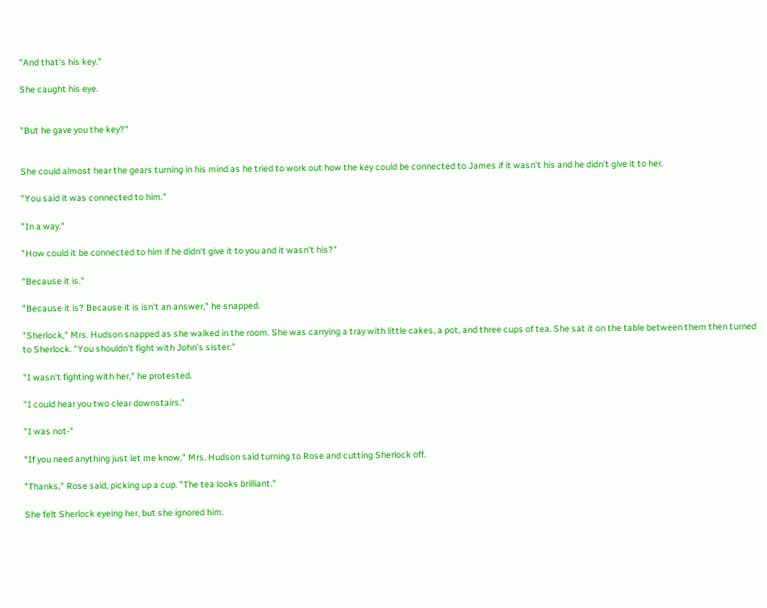"And that's his key."

She caught his eye.


"But he gave you the key?"


She could almost hear the gears turning in his mind as he tried to work out how the key could be connected to James if it wasn't his and he didn't give it to her.

"You said it was connected to him."

"In a way."

"How could it be connected to him if he didn't give it to you and it wasn't his?"

"Because it is."

"Because it is? Because it is isn't an answer," he snapped.

"Sherlock," Mrs. Hudson snapped as she walked in the room. She was carrying a tray with little cakes, a pot, and three cups of tea. She sat it on the table between them then turned to Sherlock. "You shouldn't fight with John's sister."

"I wasn't fighting with her," he protested.

"I could hear you two clear downstairs."

"I was not-"

"If you need anything just let me know," Mrs. Hudson said turning to Rose and cutting Sherlock off.

"Thanks," Rose said, picking up a cup. "The tea looks brilliant."

She felt Sherlock eyeing her, but she ignored him.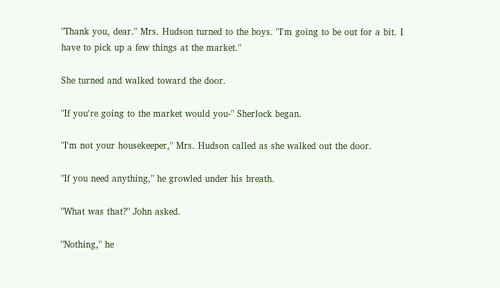"Thank you, dear." Mrs. Hudson turned to the boys. "I'm going to be out for a bit. I have to pick up a few things at the market."

She turned and walked toward the door.

"If you're going to the market would you-" Sherlock began.

"I'm not your housekeeper," Mrs. Hudson called as she walked out the door.

"If you need anything," he growled under his breath.

"What was that?" John asked.

"Nothing," he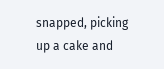snapped, picking up a cake and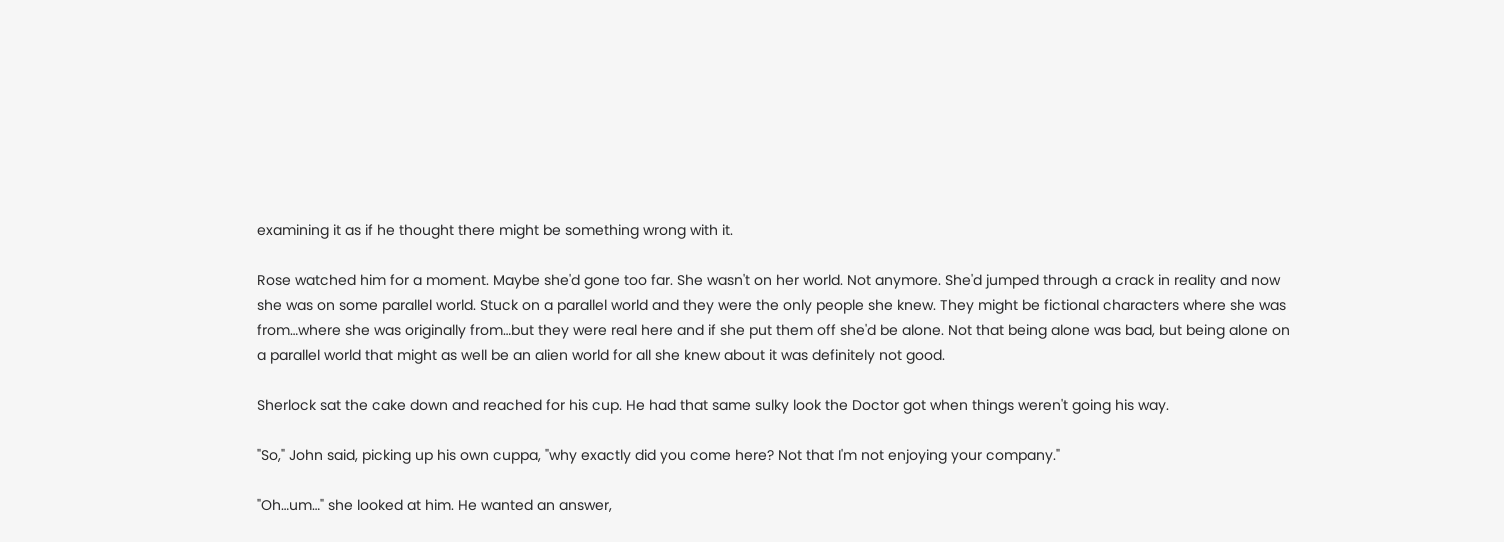examining it as if he thought there might be something wrong with it.

Rose watched him for a moment. Maybe she'd gone too far. She wasn't on her world. Not anymore. She'd jumped through a crack in reality and now she was on some parallel world. Stuck on a parallel world and they were the only people she knew. They might be fictional characters where she was from…where she was originally from…but they were real here and if she put them off she'd be alone. Not that being alone was bad, but being alone on a parallel world that might as well be an alien world for all she knew about it was definitely not good.

Sherlock sat the cake down and reached for his cup. He had that same sulky look the Doctor got when things weren't going his way.

"So," John said, picking up his own cuppa, "why exactly did you come here? Not that I'm not enjoying your company."

"Oh…um…" she looked at him. He wanted an answer,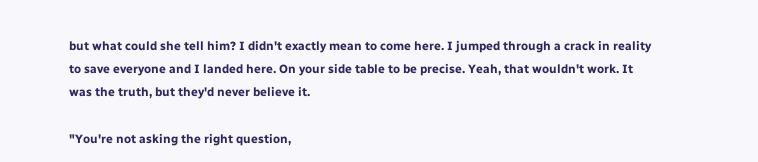but what could she tell him? I didn't exactly mean to come here. I jumped through a crack in reality to save everyone and I landed here. On your side table to be precise. Yeah, that wouldn't work. It was the truth, but they'd never believe it.

"You're not asking the right question,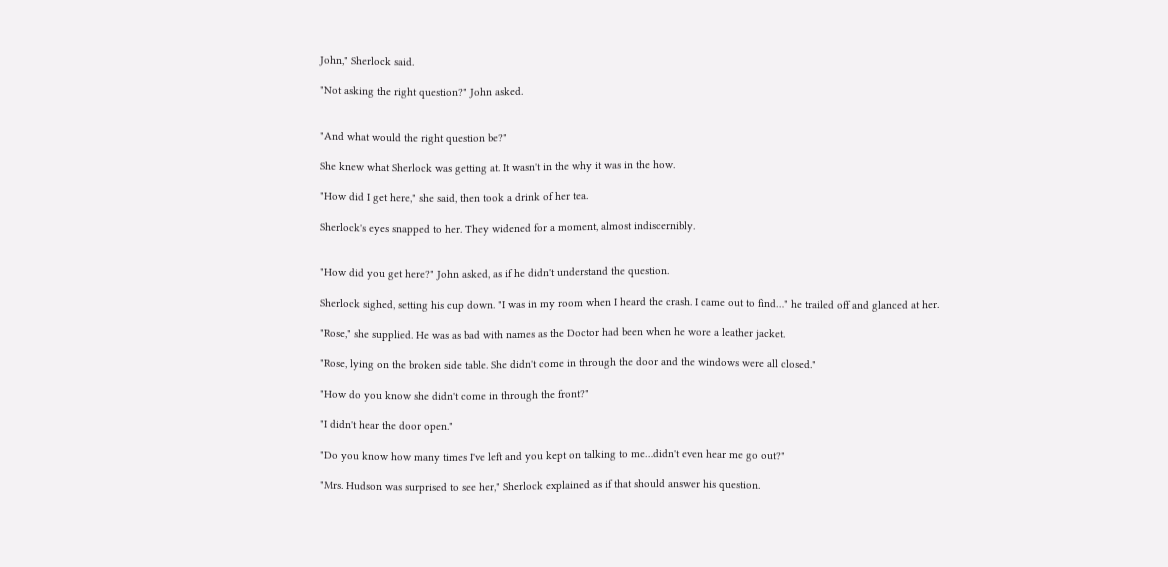John," Sherlock said.

"Not asking the right question?" John asked.


"And what would the right question be?"

She knew what Sherlock was getting at. It wasn't in the why it was in the how.

"How did I get here," she said, then took a drink of her tea.

Sherlock's eyes snapped to her. They widened for a moment, almost indiscernibly.


"How did you get here?" John asked, as if he didn't understand the question.

Sherlock sighed, setting his cup down. "I was in my room when I heard the crash. I came out to find…" he trailed off and glanced at her.

"Rose," she supplied. He was as bad with names as the Doctor had been when he wore a leather jacket.

"Rose, lying on the broken side table. She didn't come in through the door and the windows were all closed."

"How do you know she didn't come in through the front?"

"I didn't hear the door open."

"Do you know how many times I've left and you kept on talking to me…didn't even hear me go out?"

"Mrs. Hudson was surprised to see her," Sherlock explained as if that should answer his question.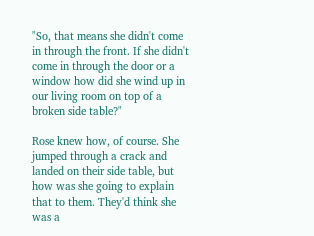"So, that means she didn't come in through the front. If she didn't come in through the door or a window how did she wind up in our living room on top of a broken side table?"

Rose knew how, of course. She jumped through a crack and landed on their side table, but how was she going to explain that to them. They'd think she was a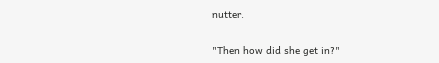nutter.

"Then how did she get in?"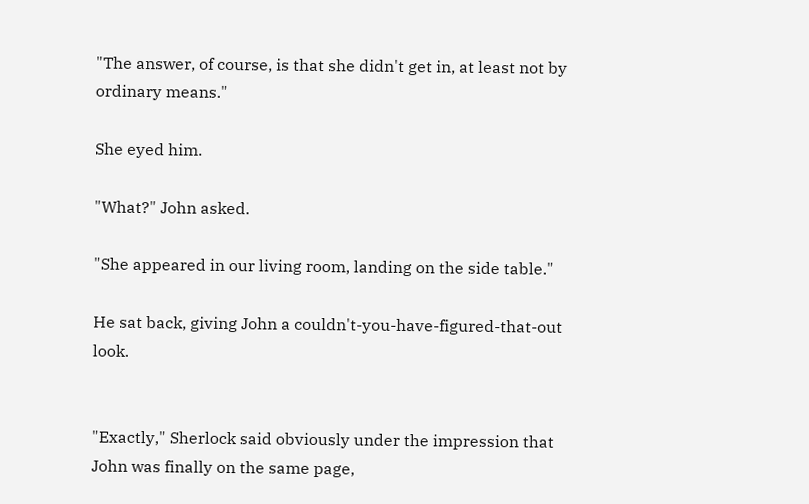"The answer, of course, is that she didn't get in, at least not by ordinary means."

She eyed him.

"What?" John asked.

"She appeared in our living room, landing on the side table."

He sat back, giving John a couldn't-you-have-figured-that-out look.


"Exactly," Sherlock said obviously under the impression that John was finally on the same page,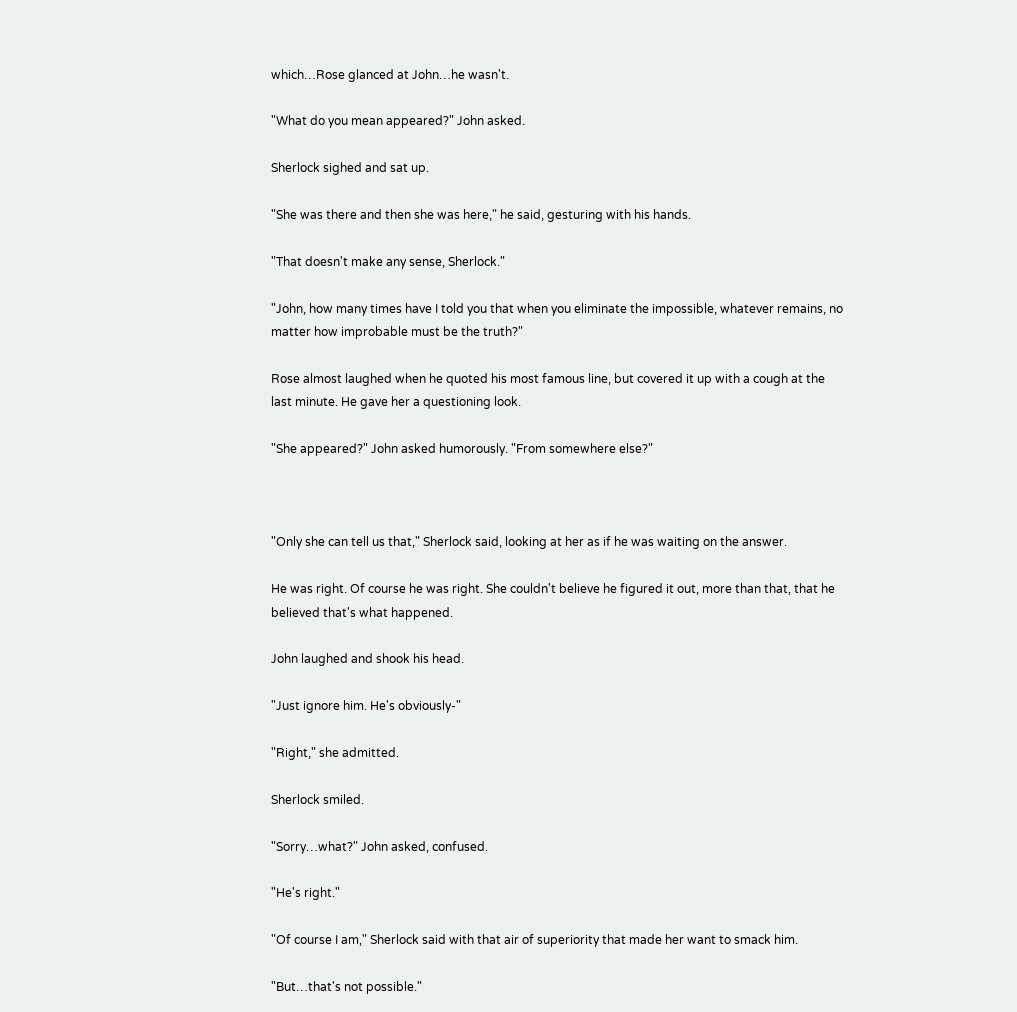which…Rose glanced at John…he wasn't.

"What do you mean appeared?" John asked.

Sherlock sighed and sat up.

"She was there and then she was here," he said, gesturing with his hands.

"That doesn't make any sense, Sherlock."

"John, how many times have I told you that when you eliminate the impossible, whatever remains, no matter how improbable must be the truth?"

Rose almost laughed when he quoted his most famous line, but covered it up with a cough at the last minute. He gave her a questioning look.

"She appeared?" John asked humorously. "From somewhere else?"



"Only she can tell us that," Sherlock said, looking at her as if he was waiting on the answer.

He was right. Of course he was right. She couldn't believe he figured it out, more than that, that he believed that's what happened.

John laughed and shook his head.

"Just ignore him. He's obviously-"

"Right," she admitted.

Sherlock smiled.

"Sorry…what?" John asked, confused.

"He's right."

"Of course I am," Sherlock said with that air of superiority that made her want to smack him.

"But…that's not possible."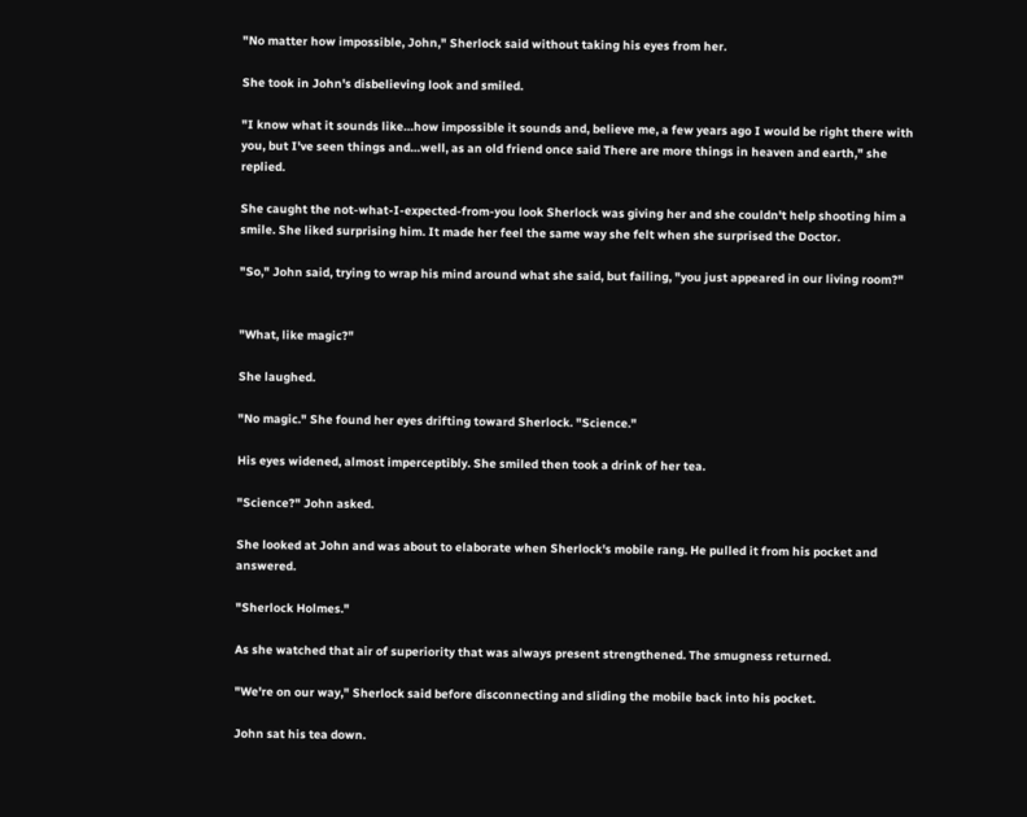"No matter how impossible, John," Sherlock said without taking his eyes from her.

She took in John's disbelieving look and smiled.

"I know what it sounds like…how impossible it sounds and, believe me, a few years ago I would be right there with you, but I've seen things and…well, as an old friend once said There are more things in heaven and earth," she replied.

She caught the not-what-I-expected-from-you look Sherlock was giving her and she couldn't help shooting him a smile. She liked surprising him. It made her feel the same way she felt when she surprised the Doctor.

"So," John said, trying to wrap his mind around what she said, but failing, "you just appeared in our living room?"


"What, like magic?"

She laughed.

"No magic." She found her eyes drifting toward Sherlock. "Science."

His eyes widened, almost imperceptibly. She smiled then took a drink of her tea.

"Science?" John asked.

She looked at John and was about to elaborate when Sherlock's mobile rang. He pulled it from his pocket and answered.

"Sherlock Holmes."

As she watched that air of superiority that was always present strengthened. The smugness returned.

"We're on our way," Sherlock said before disconnecting and sliding the mobile back into his pocket.

John sat his tea down.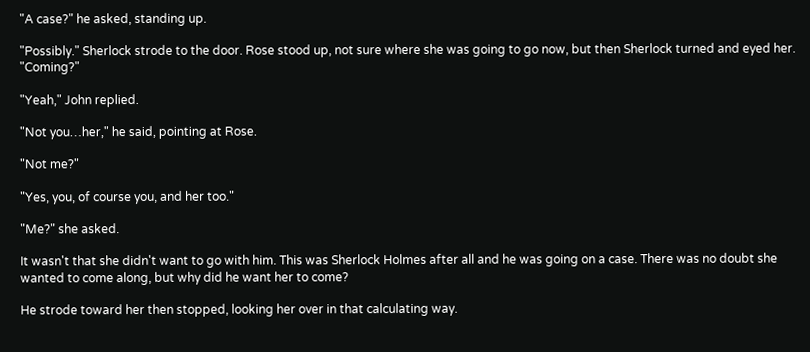"A case?" he asked, standing up.

"Possibly." Sherlock strode to the door. Rose stood up, not sure where she was going to go now, but then Sherlock turned and eyed her. "Coming?"

"Yeah," John replied.

"Not you…her," he said, pointing at Rose.

"Not me?"

"Yes, you, of course you, and her too."

"Me?" she asked.

It wasn't that she didn't want to go with him. This was Sherlock Holmes after all and he was going on a case. There was no doubt she wanted to come along, but why did he want her to come?

He strode toward her then stopped, looking her over in that calculating way.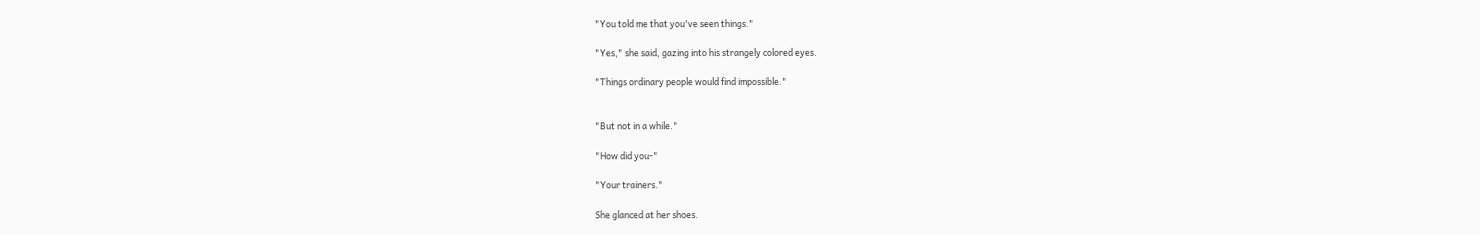"You told me that you've seen things."

"Yes," she said, gazing into his strangely colored eyes.

"Things ordinary people would find impossible."


"But not in a while."

"How did you-"

"Your trainers."

She glanced at her shoes.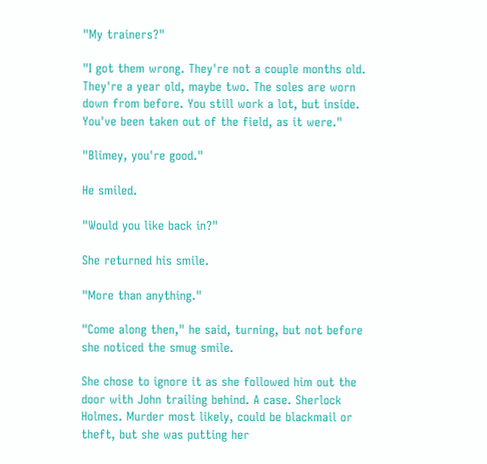"My trainers?"

"I got them wrong. They're not a couple months old. They're a year old, maybe two. The soles are worn down from before. You still work a lot, but inside. You've been taken out of the field, as it were."

"Blimey, you're good."

He smiled.

"Would you like back in?"

She returned his smile.

"More than anything."

"Come along then," he said, turning, but not before she noticed the smug smile.

She chose to ignore it as she followed him out the door with John trailing behind. A case. Sherlock Holmes. Murder most likely, could be blackmail or theft, but she was putting her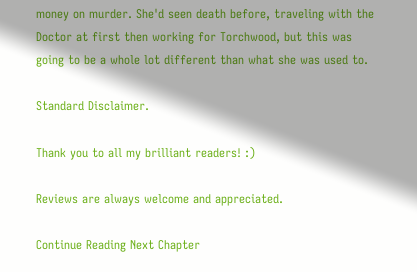money on murder. She'd seen death before, traveling with the Doctor at first then working for Torchwood, but this was going to be a whole lot different than what she was used to.

Standard Disclaimer.

Thank you to all my brilliant readers! :)

Reviews are always welcome and appreciated.

Continue Reading Next Chapter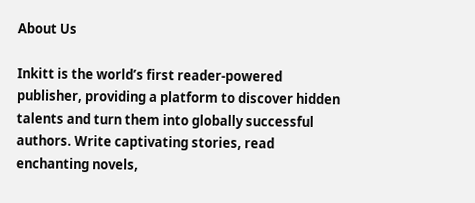About Us

Inkitt is the world’s first reader-powered publisher, providing a platform to discover hidden talents and turn them into globally successful authors. Write captivating stories, read enchanting novels,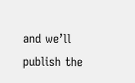and we’ll publish the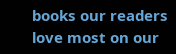books our readers love most on our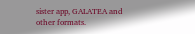sister app, GALATEA and other formats.